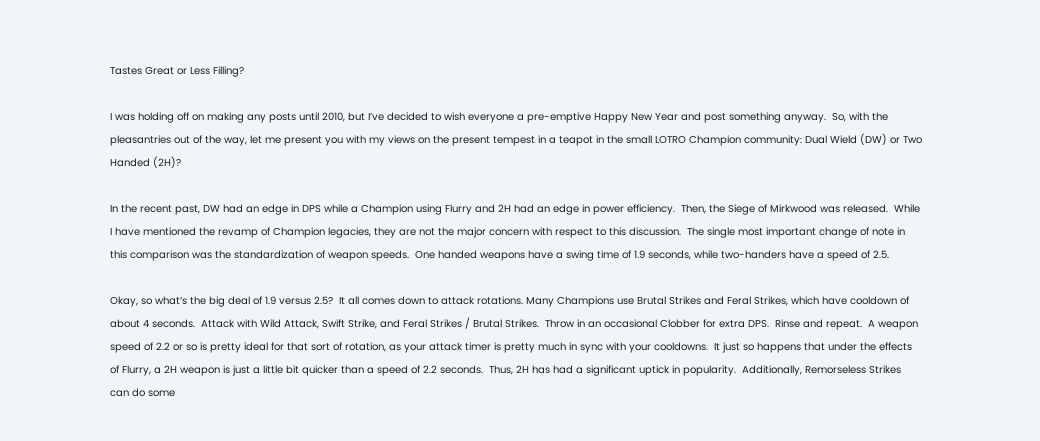Tastes Great or Less Filling?

I was holding off on making any posts until 2010, but I’ve decided to wish everyone a pre-emptive Happy New Year and post something anyway.  So, with the pleasantries out of the way, let me present you with my views on the present tempest in a teapot in the small LOTRO Champion community: Dual Wield (DW) or Two Handed (2H)?

In the recent past, DW had an edge in DPS while a Champion using Flurry and 2H had an edge in power efficiency.  Then, the Siege of Mirkwood was released.  While I have mentioned the revamp of Champion legacies, they are not the major concern with respect to this discussion.  The single most important change of note in this comparison was the standardization of weapon speeds.  One handed weapons have a swing time of 1.9 seconds, while two-handers have a speed of 2.5.

Okay, so what’s the big deal of 1.9 versus 2.5?  It all comes down to attack rotations. Many Champions use Brutal Strikes and Feral Strikes, which have cooldown of about 4 seconds.  Attack with Wild Attack, Swift Strike, and Feral Strikes / Brutal Strikes.  Throw in an occasional Clobber for extra DPS.  Rinse and repeat.  A weapon speed of 2.2 or so is pretty ideal for that sort of rotation, as your attack timer is pretty much in sync with your cooldowns.  It just so happens that under the effects of Flurry, a 2H weapon is just a little bit quicker than a speed of 2.2 seconds.  Thus, 2H has had a significant uptick in popularity.  Additionally, Remorseless Strikes can do some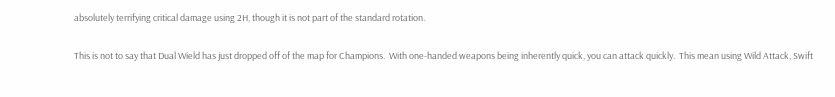absolutely terrifying critical damage using 2H, though it is not part of the standard rotation.

This is not to say that Dual Wield has just dropped off of the map for Champions.  With one-handed weapons being inherently quick, you can attack quickly.  This mean using Wild Attack, Swift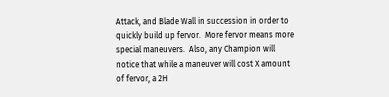Attack, and Blade Wall in succession in order to quickly build up fervor.  More fervor means more special maneuvers.  Also, any Champion will notice that while a maneuver will cost X amount of fervor, a 2H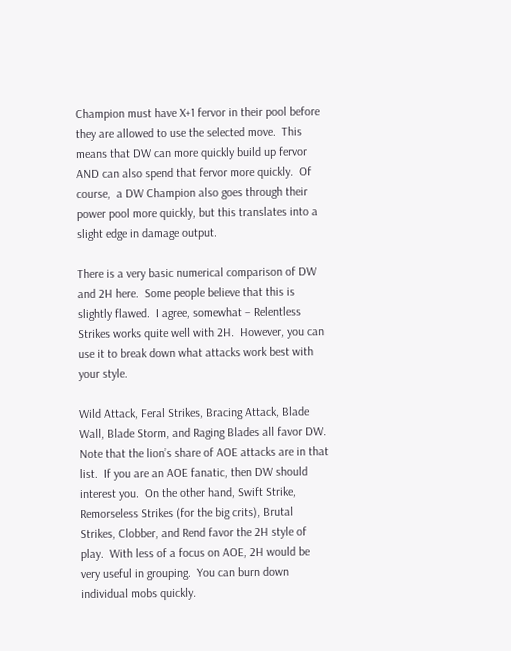Champion must have X+1 fervor in their pool before they are allowed to use the selected move.  This means that DW can more quickly build up fervor AND can also spend that fervor more quickly.  Of course,  a DW Champion also goes through their power pool more quickly, but this translates into a slight edge in damage output.

There is a very basic numerical comparison of DW and 2H here.  Some people believe that this is slightly flawed.  I agree, somewhat – Relentless Strikes works quite well with 2H.  However, you can use it to break down what attacks work best with your style.

Wild Attack, Feral Strikes, Bracing Attack, Blade Wall, Blade Storm, and Raging Blades all favor DW.  Note that the lion’s share of AOE attacks are in that list.  If you are an AOE fanatic, then DW should interest you.  On the other hand, Swift Strike, Remorseless Strikes (for the big crits), Brutal Strikes, Clobber, and Rend favor the 2H style of play.  With less of a focus on AOE, 2H would be very useful in grouping.  You can burn down individual mobs quickly.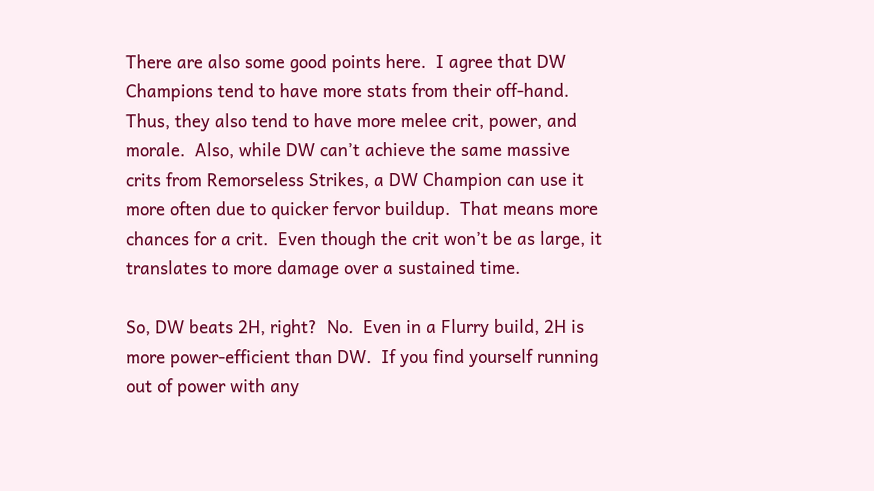There are also some good points here.  I agree that DW Champions tend to have more stats from their off-hand.  Thus, they also tend to have more melee crit, power, and morale.  Also, while DW can’t achieve the same massive crits from Remorseless Strikes, a DW Champion can use it more often due to quicker fervor buildup.  That means more chances for a crit.  Even though the crit won’t be as large, it translates to more damage over a sustained time.

So, DW beats 2H, right?  No.  Even in a Flurry build, 2H is more power-efficient than DW.  If you find yourself running out of power with any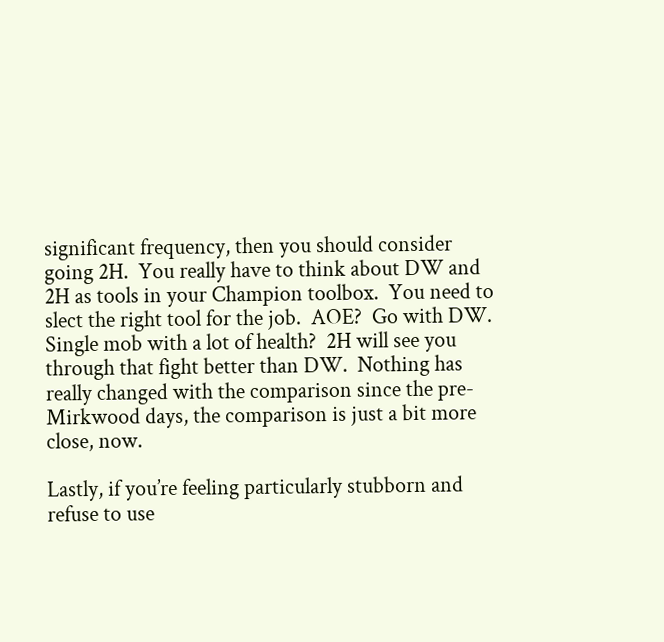significant frequency, then you should consider going 2H.  You really have to think about DW and 2H as tools in your Champion toolbox.  You need to slect the right tool for the job.  AOE?  Go with DW.  Single mob with a lot of health?  2H will see you through that fight better than DW.  Nothing has really changed with the comparison since the pre-Mirkwood days, the comparison is just a bit more close, now.

Lastly, if you’re feeling particularly stubborn and refuse to use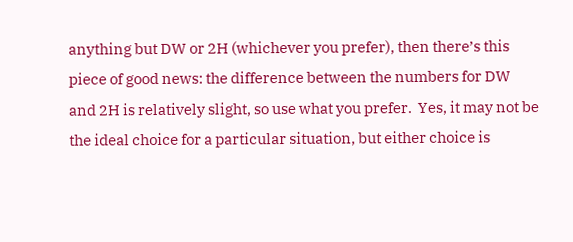anything but DW or 2H (whichever you prefer), then there’s this piece of good news: the difference between the numbers for DW and 2H is relatively slight, so use what you prefer.  Yes, it may not be the ideal choice for a particular situation, but either choice is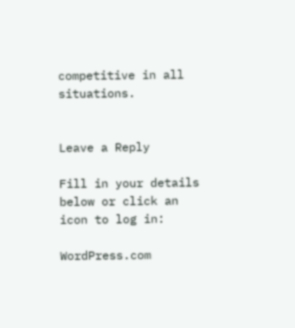competitive in all situations.


Leave a Reply

Fill in your details below or click an icon to log in:

WordPress.com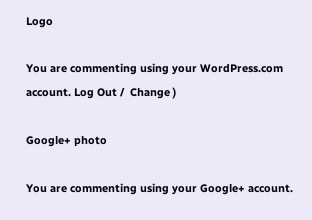Logo

You are commenting using your WordPress.com account. Log Out /  Change )

Google+ photo

You are commenting using your Google+ account.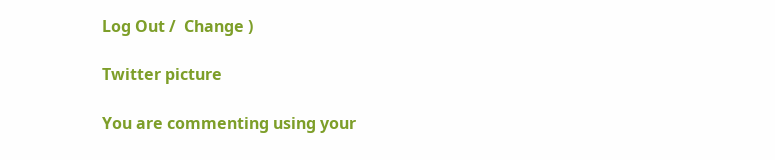Log Out /  Change )

Twitter picture

You are commenting using your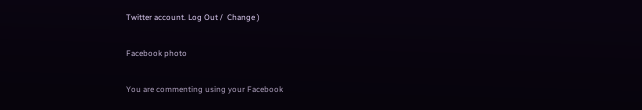Twitter account. Log Out /  Change )

Facebook photo

You are commenting using your Facebook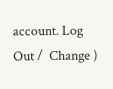account. Log Out /  Change )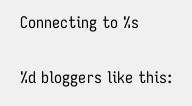Connecting to %s

%d bloggers like this: